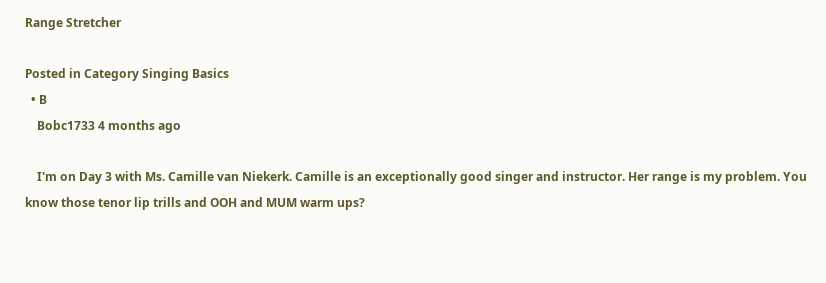Range Stretcher

Posted in Category Singing Basics
  • B
    Bobc1733 4 months ago

    I'm on Day 3 with Ms. Camille van Niekerk. Camille is an exceptionally good singer and instructor. Her range is my problem. You know those tenor lip trills and OOH and MUM warm ups?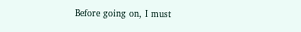Before going on, I must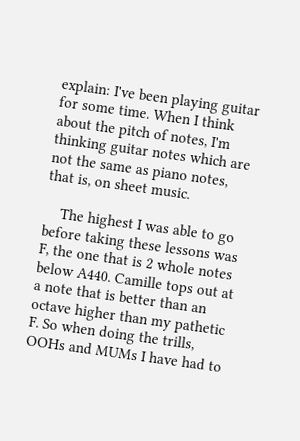explain: I've been playing guitar for some time. When I think about the pitch of notes, I'm thinking guitar notes which are not the same as piano notes, that is, on sheet music.

    The highest I was able to go before taking these lessons was F, the one that is 2 whole notes below A440. Camille tops out at a note that is better than an octave higher than my pathetic F. So when doing the trills, OOHs and MUMs I have had to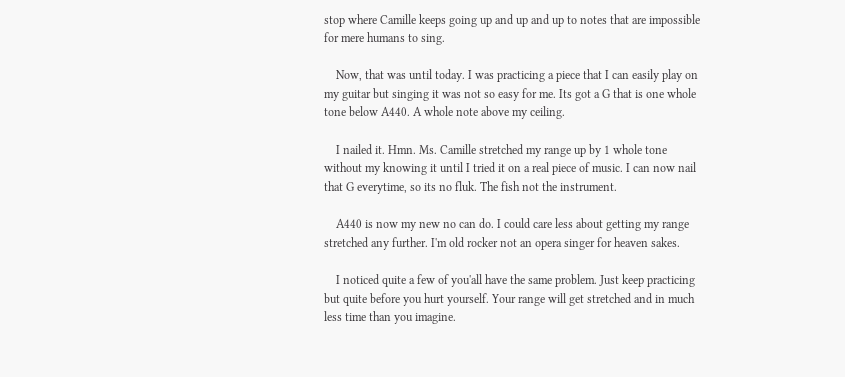stop where Camille keeps going up and up and up to notes that are impossible for mere humans to sing.

    Now, that was until today. I was practicing a piece that I can easily play on my guitar but singing it was not so easy for me. Its got a G that is one whole tone below A440. A whole note above my ceiling.

    I nailed it. Hmn. Ms. Camille stretched my range up by 1 whole tone without my knowing it until I tried it on a real piece of music. I can now nail that G everytime, so its no fluk. The fish not the instrument.

    A440 is now my new no can do. I could care less about getting my range stretched any further. I'm old rocker not an opera singer for heaven sakes.

    I noticed quite a few of you'all have the same problem. Just keep practicing but quite before you hurt yourself. Your range will get stretched and in much less time than you imagine.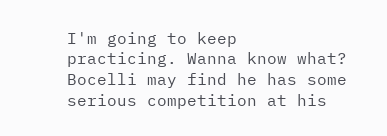I'm going to keep practicing. Wanna know what? Bocelli may find he has some serious competition at his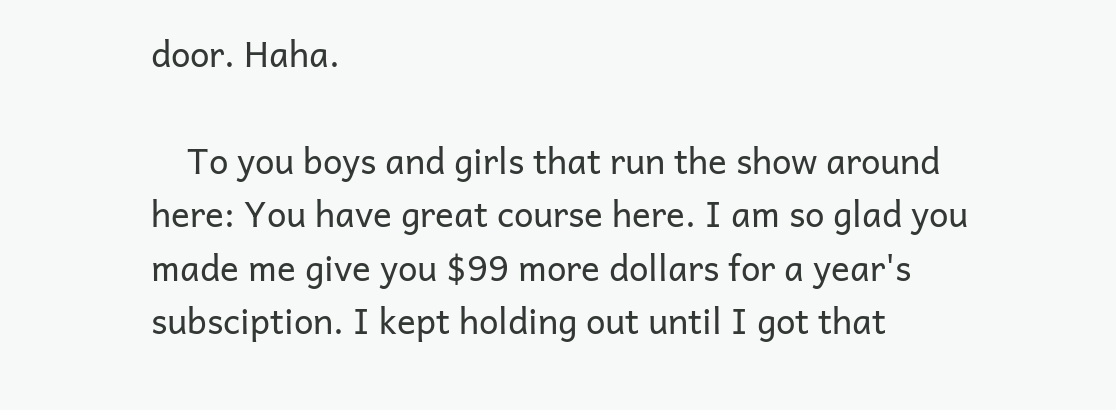door. Haha.

    To you boys and girls that run the show around here: You have great course here. I am so glad you made me give you $99 more dollars for a year's subsciption. I kept holding out until I got that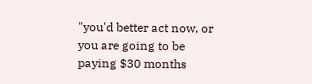"you'd better act now, or you are going to be paying $30 months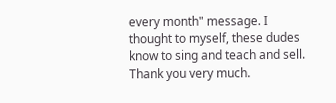every month" message. I thought to myself, these dudes know to sing and teach and sell. Thank you very much.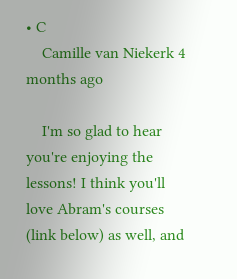• C
    Camille van Niekerk 4 months ago

    I'm so glad to hear you're enjoying the lessons! I think you'll love Abram's courses (link below) as well, and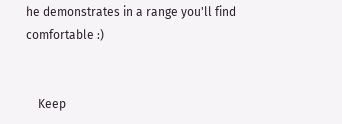he demonstrates in a range you'll find comfortable :)


    Keep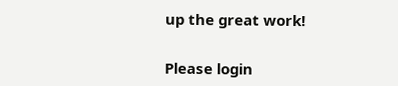up the great work!


Please login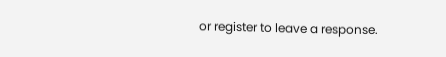or register to leave a response.